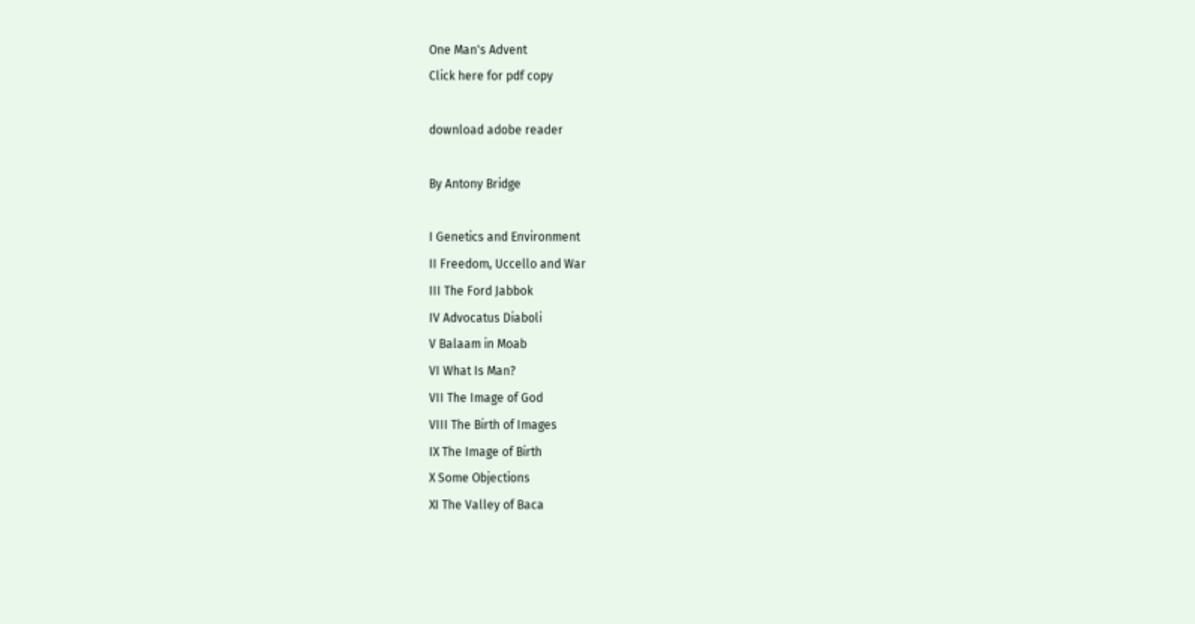One Man's Advent
Click here for pdf copy

download adobe reader

By Antony Bridge

I Genetics and Environment
II Freedom, Uccello and War
III The Ford Jabbok
IV Advocatus Diaboli
V Balaam in Moab
VI What Is Man?
VII The Image of God
VIII The Birth of Images
IX The Image of Birth
X Some Objections
XI The Valley of Baca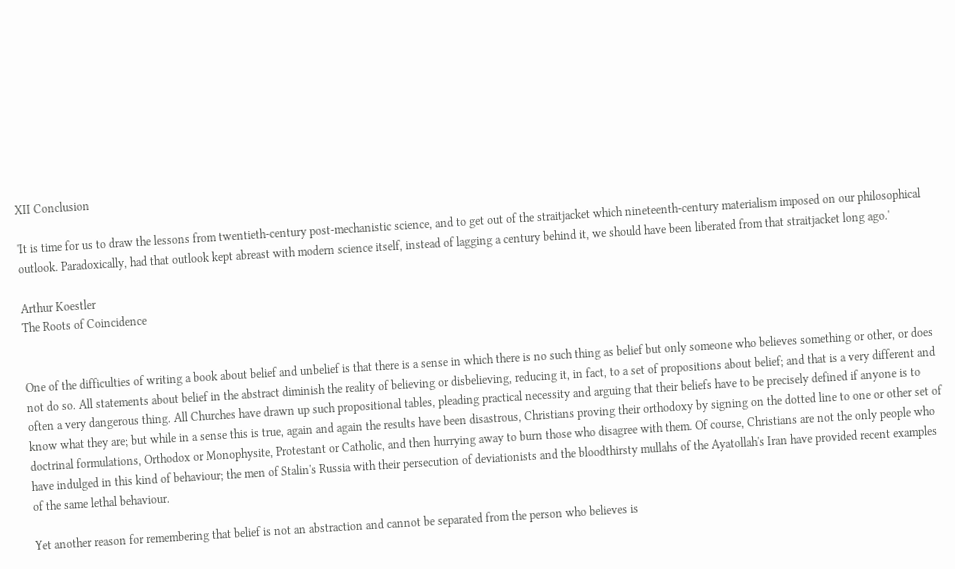XII Conclusion

'It is time for us to draw the lessons from twentieth-century post-mechanistic science, and to get out of the straitjacket which nineteenth-century materialism imposed on our philosophical outlook. Paradoxically, had that outlook kept abreast with modern science itself, instead of lagging a century behind it, we should have been liberated from that straitjacket long ago.'

Arthur Koestler
The Roots of Coincidence


One of the difficulties of writing a book about belief and unbelief is that there is a sense in which there is no such thing as belief but only someone who believes something or other, or does not do so. All statements about belief in the abstract diminish the reality of believing or disbelieving, reducing it, in fact, to a set of propositions about belief; and that is a very different and often a very dangerous thing. All Churches have drawn up such propositional tables, pleading practical necessity and arguing that their beliefs have to be precisely defined if anyone is to know what they are; but while in a sense this is true, again and again the results have been disastrous, Christians proving their orthodoxy by signing on the dotted line to one or other set of doctrinal formulations, Orthodox or Monophysite, Protestant or Catholic, and then hurrying away to burn those who disagree with them. Of course, Christians are not the only people who have indulged in this kind of behaviour; the men of Stalin's Russia with their persecution of deviationists and the bloodthirsty mullahs of the Ayatollah's Iran have provided recent examples of the same lethal behaviour.

Yet another reason for remembering that belief is not an abstraction and cannot be separated from the person who believes is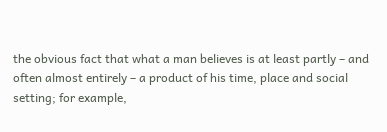the obvious fact that what a man believes is at least partly – and often almost entirely – a product of his time, place and social setting; for example,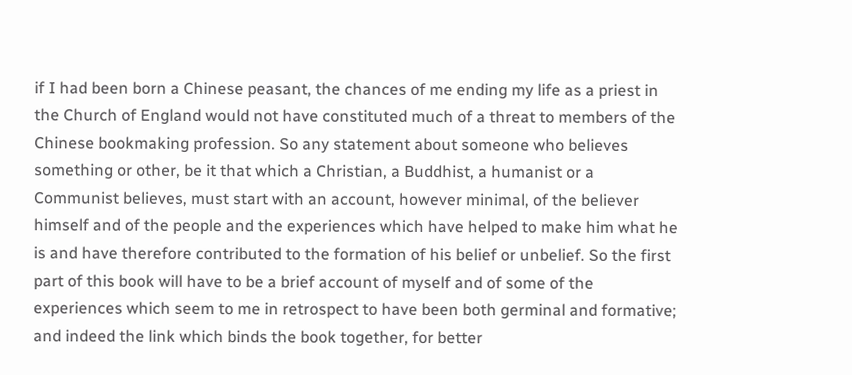if I had been born a Chinese peasant, the chances of me ending my life as a priest in the Church of England would not have constituted much of a threat to members of the Chinese bookmaking profession. So any statement about someone who believes something or other, be it that which a Christian, a Buddhist, a humanist or a Communist believes, must start with an account, however minimal, of the believer himself and of the people and the experiences which have helped to make him what he is and have therefore contributed to the formation of his belief or unbelief. So the first part of this book will have to be a brief account of myself and of some of the experiences which seem to me in retrospect to have been both germinal and formative; and indeed the link which binds the book together, for better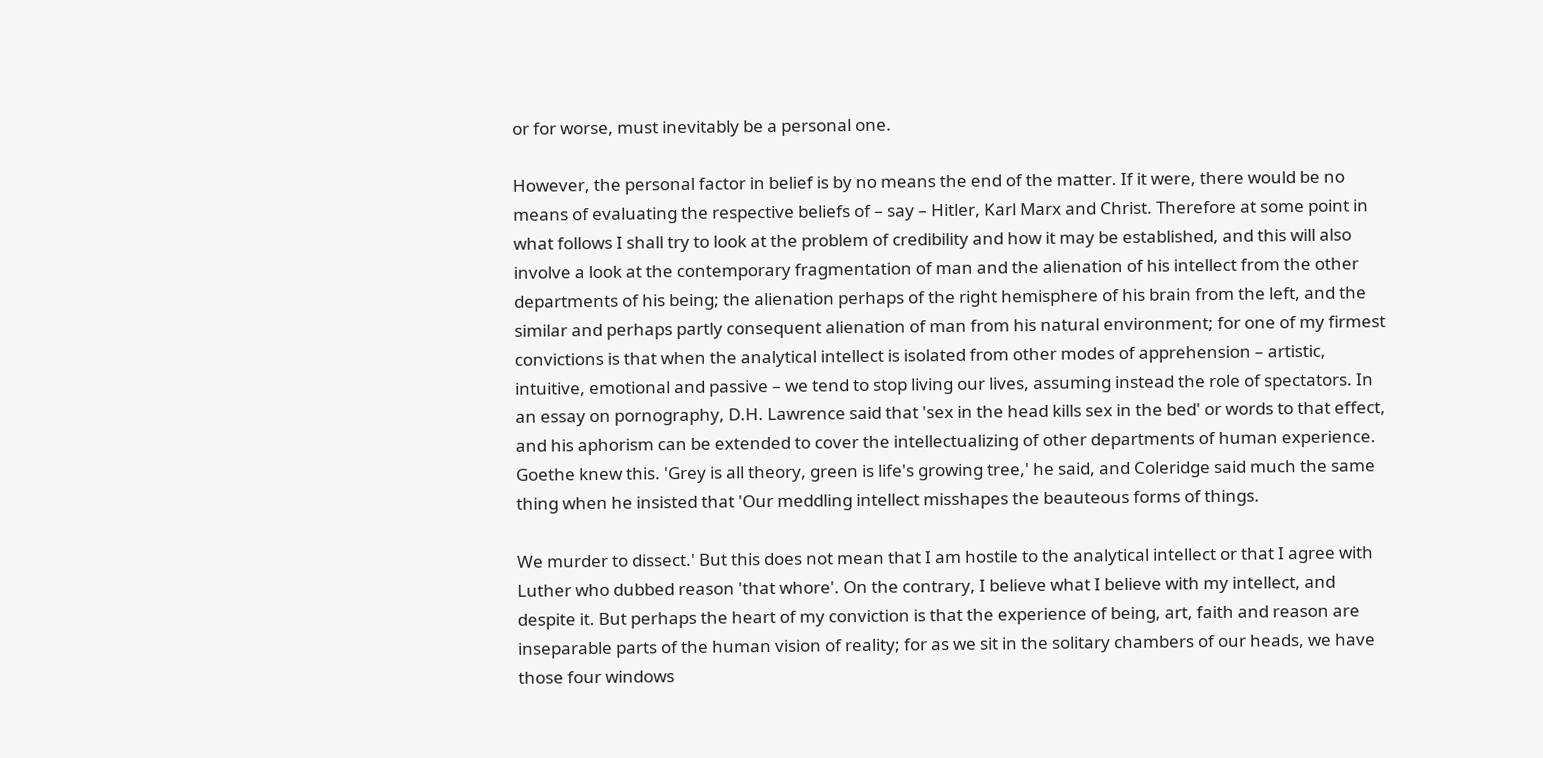or for worse, must inevitably be a personal one.

However, the personal factor in belief is by no means the end of the matter. If it were, there would be no means of evaluating the respective beliefs of – say – Hitler, Karl Marx and Christ. Therefore at some point in what follows I shall try to look at the problem of credibility and how it may be established, and this will also involve a look at the contemporary fragmentation of man and the alienation of his intellect from the other departments of his being; the alienation perhaps of the right hemisphere of his brain from the left, and the similar and perhaps partly consequent alienation of man from his natural environment; for one of my firmest convictions is that when the analytical intellect is isolated from other modes of apprehension – artistic, intuitive, emotional and passive – we tend to stop living our lives, assuming instead the role of spectators. In an essay on pornography, D.H. Lawrence said that 'sex in the head kills sex in the bed' or words to that effect, and his aphorism can be extended to cover the intellectualizing of other departments of human experience. Goethe knew this. 'Grey is all theory, green is life's growing tree,' he said, and Coleridge said much the same thing when he insisted that 'Our meddling intellect misshapes the beauteous forms of things.

We murder to dissect.' But this does not mean that I am hostile to the analytical intellect or that I agree with Luther who dubbed reason 'that whore'. On the contrary, I believe what I believe with my intellect, and despite it. But perhaps the heart of my conviction is that the experience of being, art, faith and reason are inseparable parts of the human vision of reality; for as we sit in the solitary chambers of our heads, we have those four windows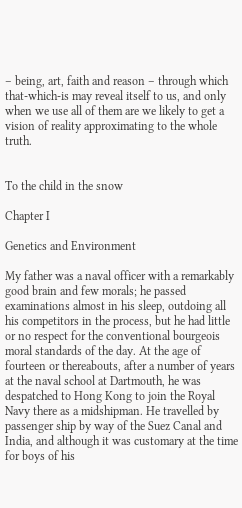– being, art, faith and reason – through which that-which-is may reveal itself to us, and only when we use all of them are we likely to get a vision of reality approximating to the whole truth.


To the child in the snow

Chapter I

Genetics and Environment

My father was a naval officer with a remarkably good brain and few morals; he passed examinations almost in his sleep, outdoing all his competitors in the process, but he had little or no respect for the conventional bourgeois moral standards of the day. At the age of fourteen or thereabouts, after a number of years at the naval school at Dartmouth, he was despatched to Hong Kong to join the Royal Navy there as a midshipman. He travelled by passenger ship by way of the Suez Canal and India, and although it was customary at the time for boys of his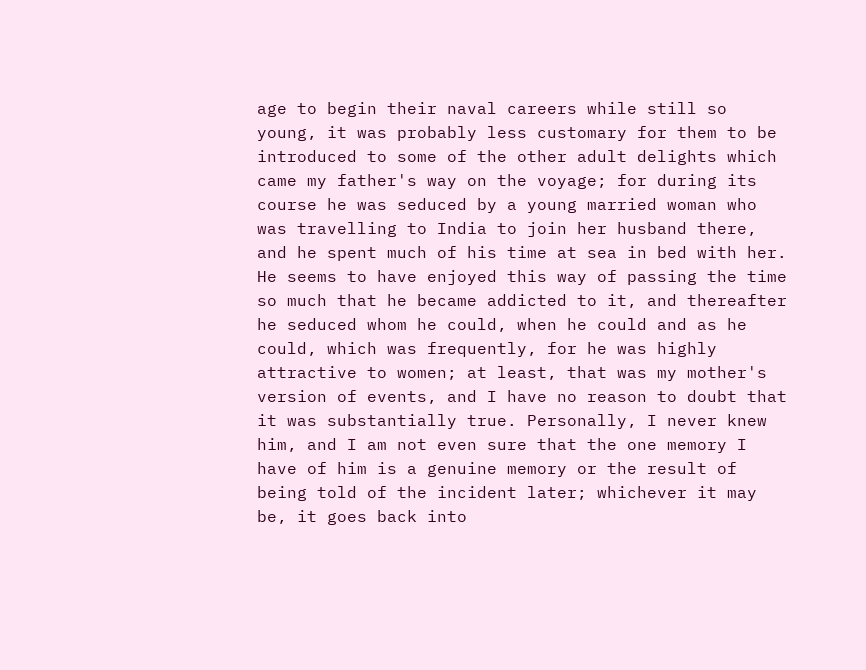age to begin their naval careers while still so young, it was probably less customary for them to be introduced to some of the other adult delights which came my father's way on the voyage; for during its course he was seduced by a young married woman who was travelling to India to join her husband there, and he spent much of his time at sea in bed with her. He seems to have enjoyed this way of passing the time so much that he became addicted to it, and thereafter he seduced whom he could, when he could and as he could, which was frequently, for he was highly attractive to women; at least, that was my mother's version of events, and I have no reason to doubt that it was substantially true. Personally, I never knew him, and I am not even sure that the one memory I have of him is a genuine memory or the result of being told of the incident later; whichever it may be, it goes back into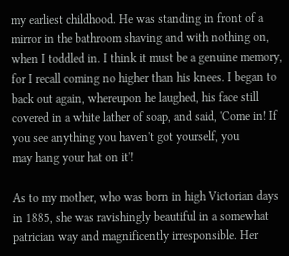my earliest childhood. He was standing in front of a mirror in the bathroom shaving and with nothing on, when I toddled in. I think it must be a genuine memory, for I recall coming no higher than his knees. I began to back out again, whereupon he laughed, his face still covered in a white lather of soap, and said, 'Come in! If you see anything you haven't got yourself, you
may hang your hat on it'!

As to my mother, who was born in high Victorian days in 1885, she was ravishingly beautiful in a somewhat patrician way and magnificently irresponsible. Her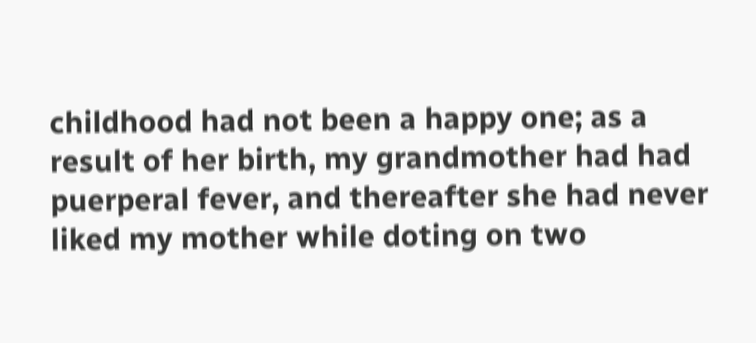childhood had not been a happy one; as a result of her birth, my grandmother had had puerperal fever, and thereafter she had never liked my mother while doting on two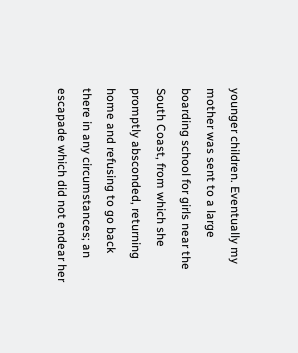younger children. Eventually my mother was sent to a large boarding school for girls near the South Coast, from which she promptly absconded, returning home and refusing to go back there in any circumstances; an escapade which did not endear her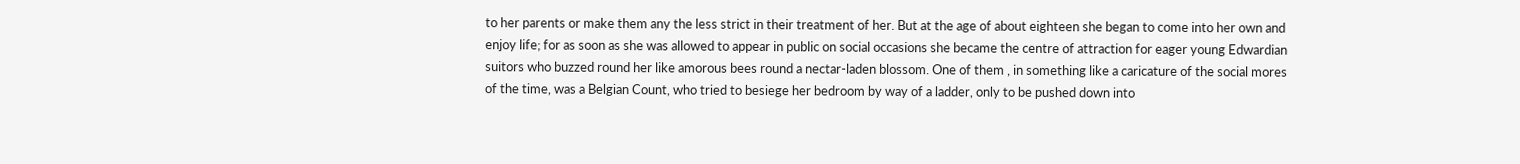to her parents or make them any the less strict in their treatment of her. But at the age of about eighteen she began to come into her own and enjoy life; for as soon as she was allowed to appear in public on social occasions she became the centre of attraction for eager young Edwardian suitors who buzzed round her like amorous bees round a nectar-laden blossom. One of them , in something like a caricature of the social mores
of the time, was a Belgian Count, who tried to besiege her bedroom by way of a ladder, only to be pushed down into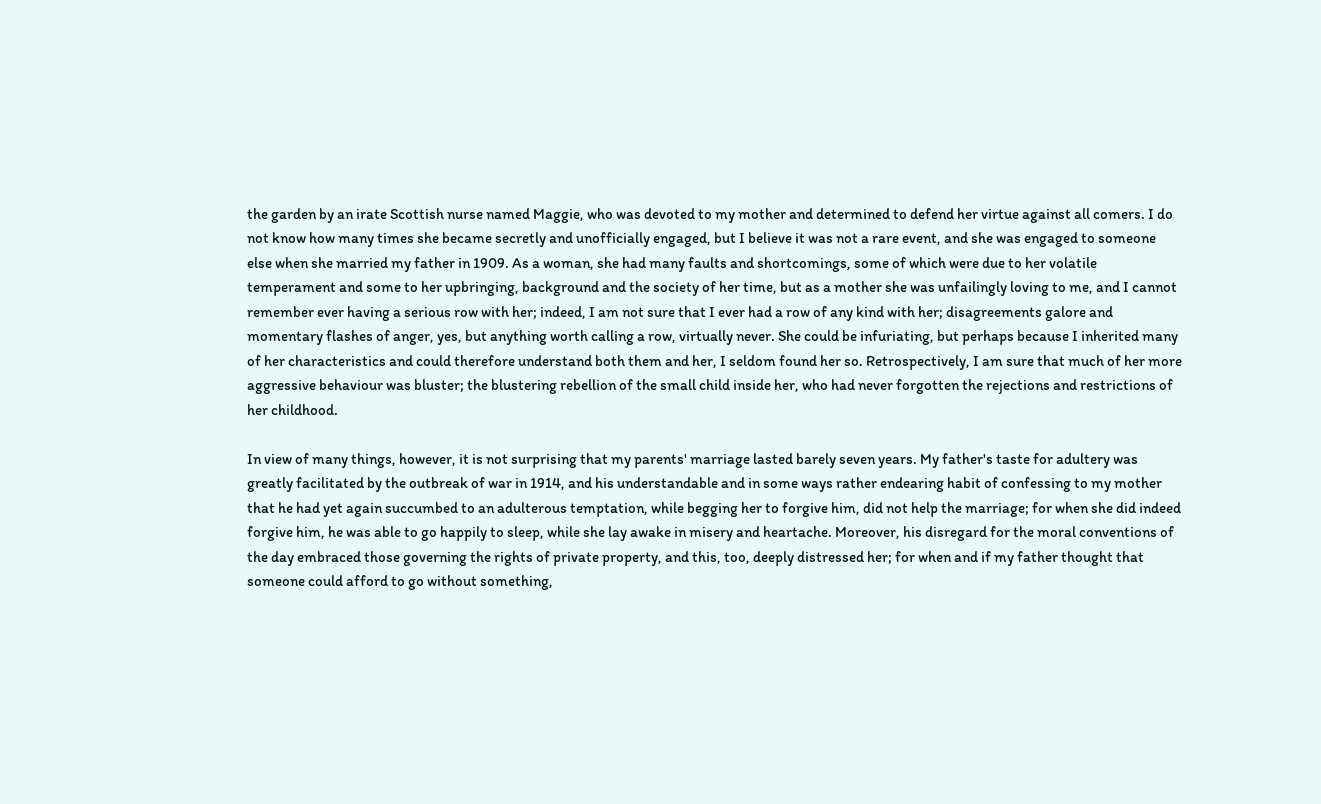the garden by an irate Scottish nurse named Maggie, who was devoted to my mother and determined to defend her virtue against all comers. I do not know how many times she became secretly and unofficially engaged, but I believe it was not a rare event, and she was engaged to someone else when she married my father in 1909. As a woman, she had many faults and shortcomings, some of which were due to her volatile temperament and some to her upbringing, background and the society of her time, but as a mother she was unfailingly loving to me, and I cannot remember ever having a serious row with her; indeed, I am not sure that I ever had a row of any kind with her; disagreements galore and momentary flashes of anger, yes, but anything worth calling a row, virtually never. She could be infuriating, but perhaps because I inherited many of her characteristics and could therefore understand both them and her, I seldom found her so. Retrospectively, I am sure that much of her more aggressive behaviour was bluster; the blustering rebellion of the small child inside her, who had never forgotten the rejections and restrictions of her childhood.

In view of many things, however, it is not surprising that my parents' marriage lasted barely seven years. My father's taste for adultery was greatly facilitated by the outbreak of war in 1914, and his understandable and in some ways rather endearing habit of confessing to my mother that he had yet again succumbed to an adulterous temptation, while begging her to forgive him, did not help the marriage; for when she did indeed forgive him, he was able to go happily to sleep, while she lay awake in misery and heartache. Moreover, his disregard for the moral conventions of the day embraced those governing the rights of private property, and this, too, deeply distressed her; for when and if my father thought that someone could afford to go without something,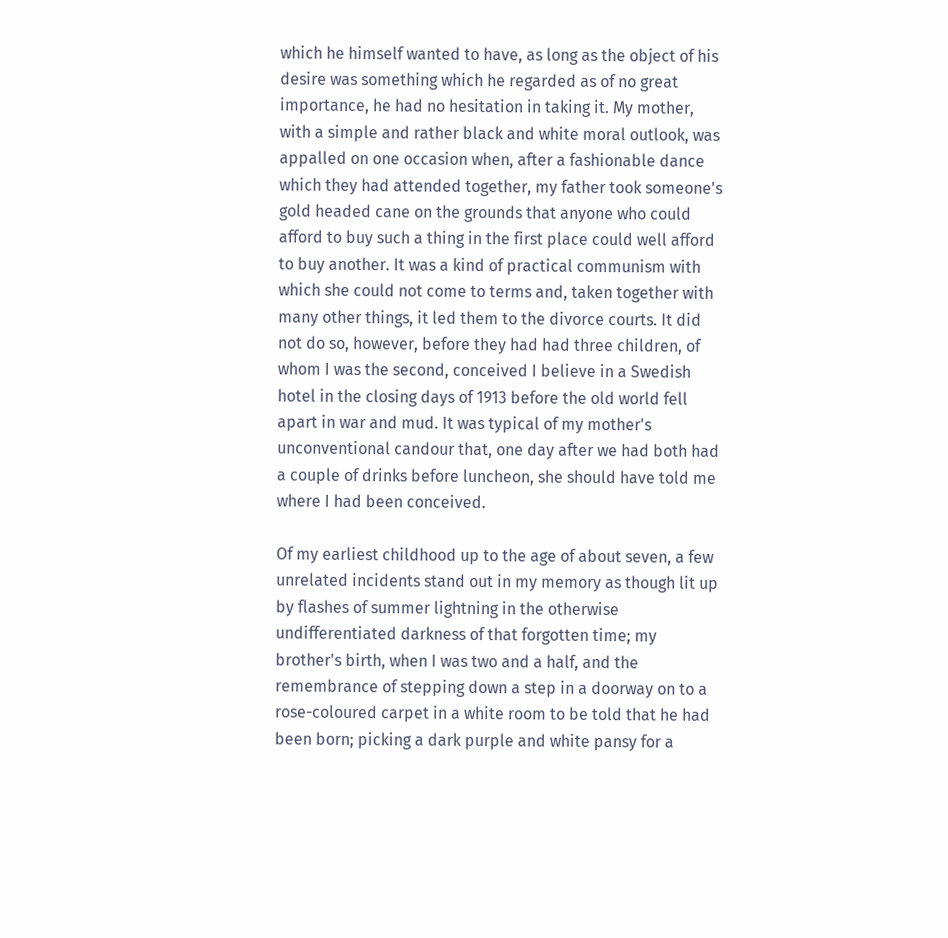which he himself wanted to have, as long as the object of his desire was something which he regarded as of no great importance, he had no hesitation in taking it. My mother, with a simple and rather black and white moral outlook, was appalled on one occasion when, after a fashionable dance which they had attended together, my father took someone's gold headed cane on the grounds that anyone who could afford to buy such a thing in the first place could well afford to buy another. It was a kind of practical communism with which she could not come to terms and, taken together with many other things, it led them to the divorce courts. It did not do so, however, before they had had three children, of whom I was the second, conceived I believe in a Swedish hotel in the closing days of 1913 before the old world fell apart in war and mud. It was typical of my mother's unconventional candour that, one day after we had both had a couple of drinks before luncheon, she should have told me where I had been conceived.

Of my earliest childhood up to the age of about seven, a few unrelated incidents stand out in my memory as though lit up by flashes of summer lightning in the otherwise undifferentiated darkness of that forgotten time; my brother's birth, when I was two and a half, and the remembrance of stepping down a step in a doorway on to a rose-coloured carpet in a white room to be told that he had been born; picking a dark purple and white pansy for a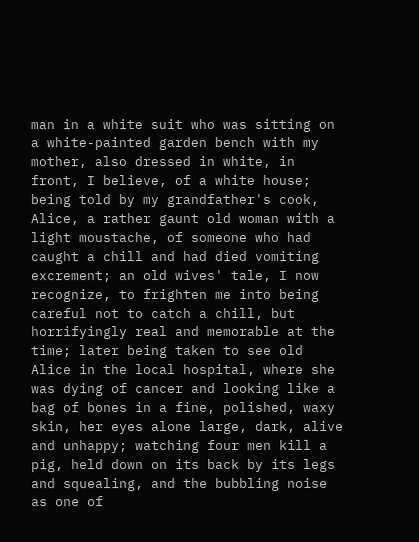man in a white suit who was sitting on a white-painted garden bench with my mother, also dressed in white, in front, I believe, of a white house; being told by my grandfather's cook, Alice, a rather gaunt old woman with a light moustache, of someone who had caught a chill and had died vomiting excrement; an old wives' tale, I now recognize, to frighten me into being careful not to catch a chill, but horrifyingly real and memorable at the time; later being taken to see old Alice in the local hospital, where she was dying of cancer and looking like a bag of bones in a fine, polished, waxy skin, her eyes alone large, dark, alive and unhappy; watching four men kill a pig, held down on its back by its legs and squealing, and the bubbling noise as one of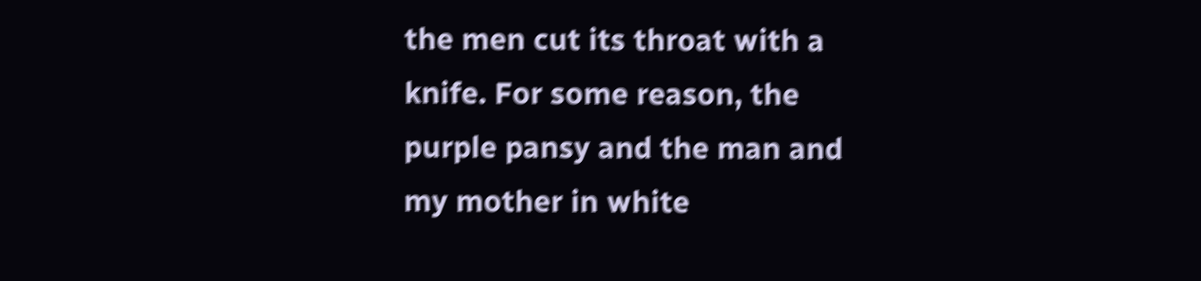the men cut its throat with a knife. For some reason, the purple pansy and the man and my mother in white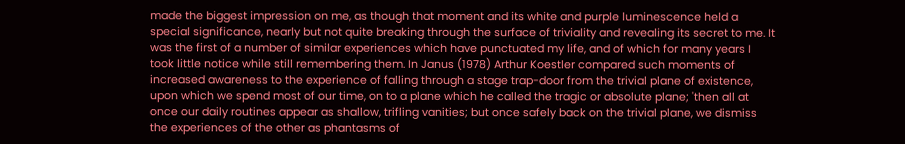made the biggest impression on me, as though that moment and its white and purple luminescence held a special significance, nearly but not quite breaking through the surface of triviality and revealing its secret to me. It was the first of a number of similar experiences which have punctuated my life, and of which for many years I took little notice while still remembering them. In Janus (1978) Arthur Koestler compared such moments of increased awareness to the experience of falling through a stage trap-door from the trivial plane of existence, upon which we spend most of our time, on to a plane which he called the tragic or absolute plane; 'then all at once our daily routines appear as shallow, trifling vanities; but once safely back on the trivial plane, we dismiss the experiences of the other as phantasms of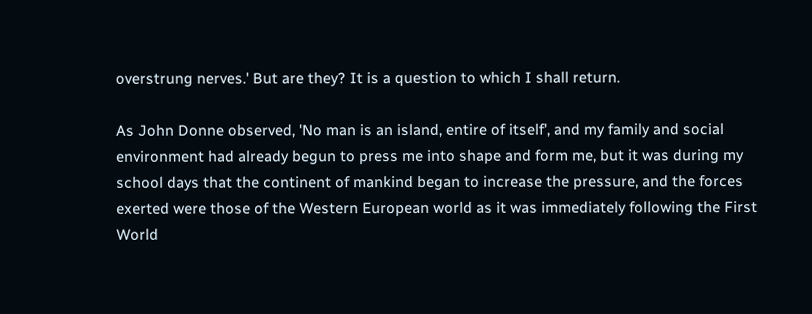overstrung nerves.' But are they? It is a question to which I shall return.

As John Donne observed, 'No man is an island, entire of itself', and my family and social environment had already begun to press me into shape and form me, but it was during my school days that the continent of mankind began to increase the pressure, and the forces exerted were those of the Western European world as it was immediately following the First World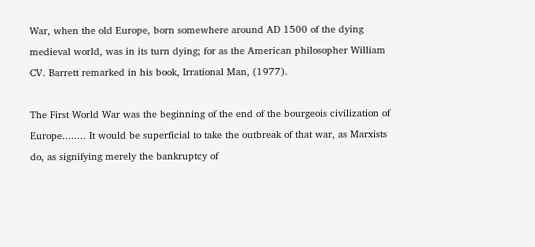War, when the old Europe, born somewhere around AD 1500 of the dying medieval world, was in its turn dying; for as the American philosopher William CV. Barrett remarked in his book, Irrational Man, (1977).

The First World War was the beginning of the end of the bourgeois civilization of Europe........ It would be superficial to take the outbreak of that war, as Marxists do, as signifying merely the bankruptcy of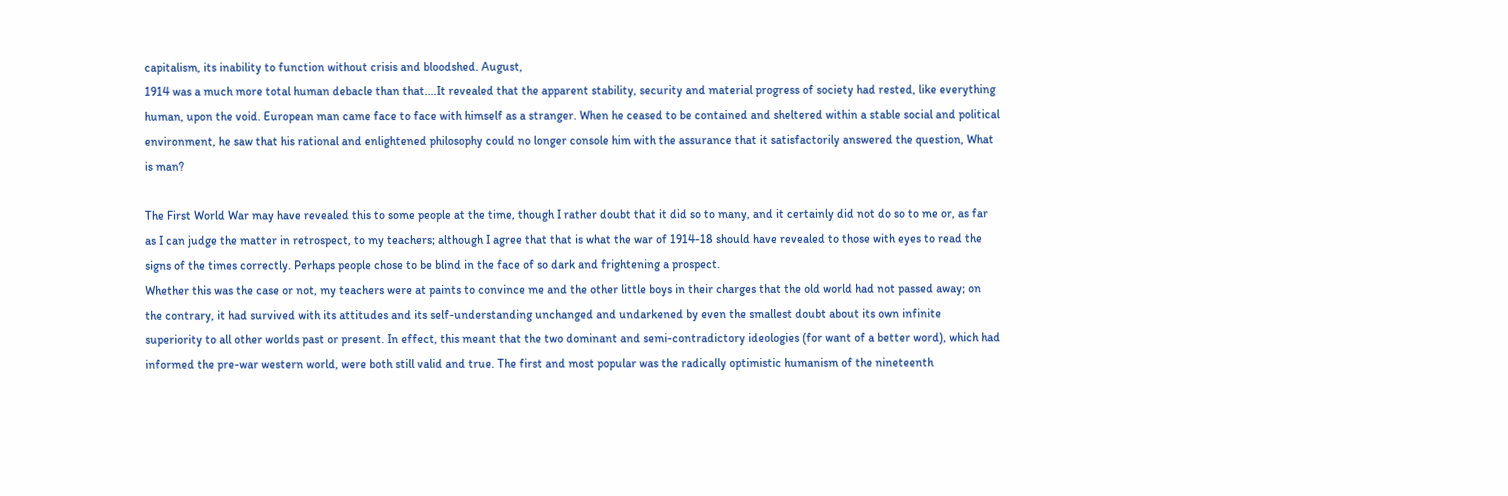capitalism, its inability to function without crisis and bloodshed. August,
1914 was a much more total human debacle than that....It revealed that the apparent stability, security and material progress of society had rested, like everything human, upon the void. European man came face to face with himself as a stranger. When he ceased to be contained and sheltered within a stable social and political environment, he saw that his rational and enlightened philosophy could no longer console him with the assurance that it satisfactorily answered the question, What is man?

The First World War may have revealed this to some people at the time, though I rather doubt that it did so to many, and it certainly did not do so to me or, as far as I can judge the matter in retrospect, to my teachers; although I agree that that is what the war of 1914-18 should have revealed to those with eyes to read the signs of the times correctly. Perhaps people chose to be blind in the face of so dark and frightening a prospect.
Whether this was the case or not, my teachers were at paints to convince me and the other little boys in their charges that the old world had not passed away; on the contrary, it had survived with its attitudes and its self-understanding unchanged and undarkened by even the smallest doubt about its own infinite superiority to all other worlds past or present. In effect, this meant that the two dominant and semi-contradictory ideologies (for want of a better word), which had informed the pre-war western world, were both still valid and true. The first and most popular was the radically optimistic humanism of the nineteenth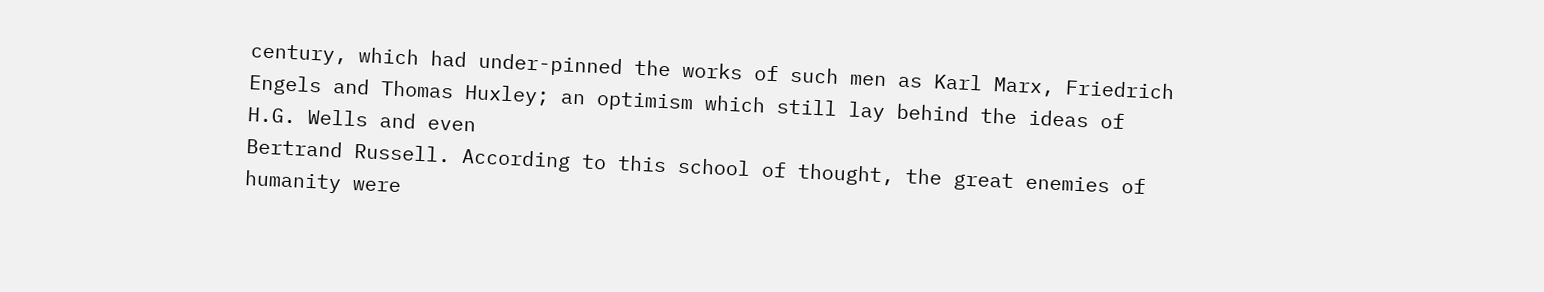century, which had under-pinned the works of such men as Karl Marx, Friedrich Engels and Thomas Huxley; an optimism which still lay behind the ideas of H.G. Wells and even
Bertrand Russell. According to this school of thought, the great enemies of humanity were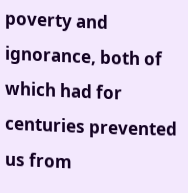poverty and ignorance, both of which had for centuries prevented us from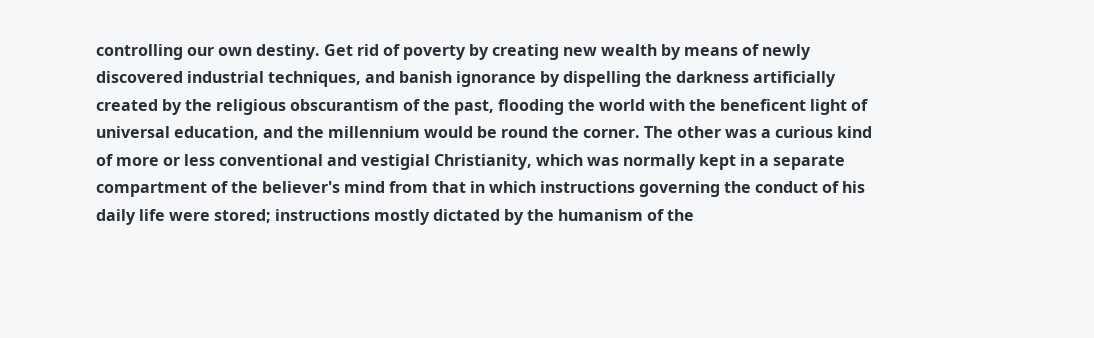controlling our own destiny. Get rid of poverty by creating new wealth by means of newly discovered industrial techniques, and banish ignorance by dispelling the darkness artificially created by the religious obscurantism of the past, flooding the world with the beneficent light of universal education, and the millennium would be round the corner. The other was a curious kind of more or less conventional and vestigial Christianity, which was normally kept in a separate compartment of the believer's mind from that in which instructions governing the conduct of his daily life were stored; instructions mostly dictated by the humanism of the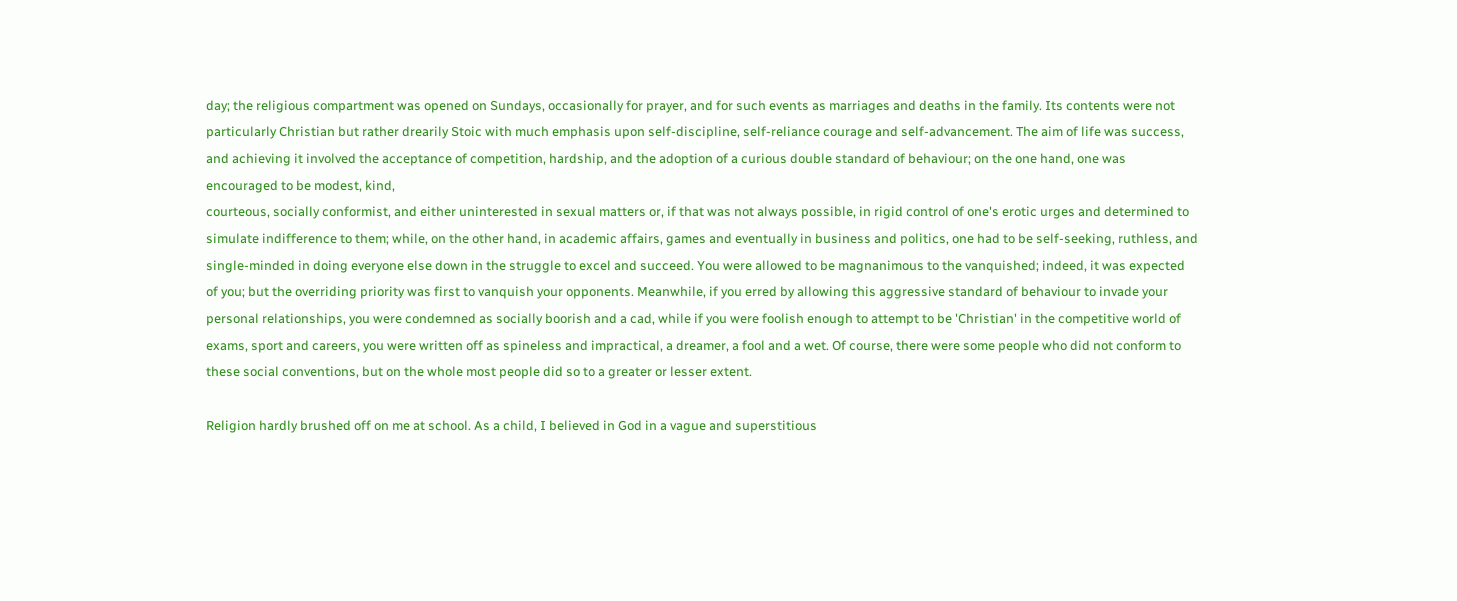day; the religious compartment was opened on Sundays, occasionally for prayer, and for such events as marriages and deaths in the family. Its contents were not particularly Christian but rather drearily Stoic with much emphasis upon self-discipline, self-reliance courage and self-advancement. The aim of life was success, and achieving it involved the acceptance of competition, hardship, and the adoption of a curious double standard of behaviour; on the one hand, one was encouraged to be modest, kind,
courteous, socially conformist, and either uninterested in sexual matters or, if that was not always possible, in rigid control of one's erotic urges and determined to simulate indifference to them; while, on the other hand, in academic affairs, games and eventually in business and politics, one had to be self-seeking, ruthless, and single-minded in doing everyone else down in the struggle to excel and succeed. You were allowed to be magnanimous to the vanquished; indeed, it was expected of you; but the overriding priority was first to vanquish your opponents. Meanwhile, if you erred by allowing this aggressive standard of behaviour to invade your personal relationships, you were condemned as socially boorish and a cad, while if you were foolish enough to attempt to be 'Christian' in the competitive world of exams, sport and careers, you were written off as spineless and impractical, a dreamer, a fool and a wet. Of course, there were some people who did not conform to these social conventions, but on the whole most people did so to a greater or lesser extent.

Religion hardly brushed off on me at school. As a child, I believed in God in a vague and superstitious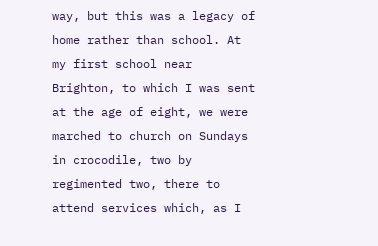way, but this was a legacy of home rather than school. At my first school near Brighton, to which I was sent at the age of eight, we were marched to church on Sundays in crocodile, two by regimented two, there to attend services which, as I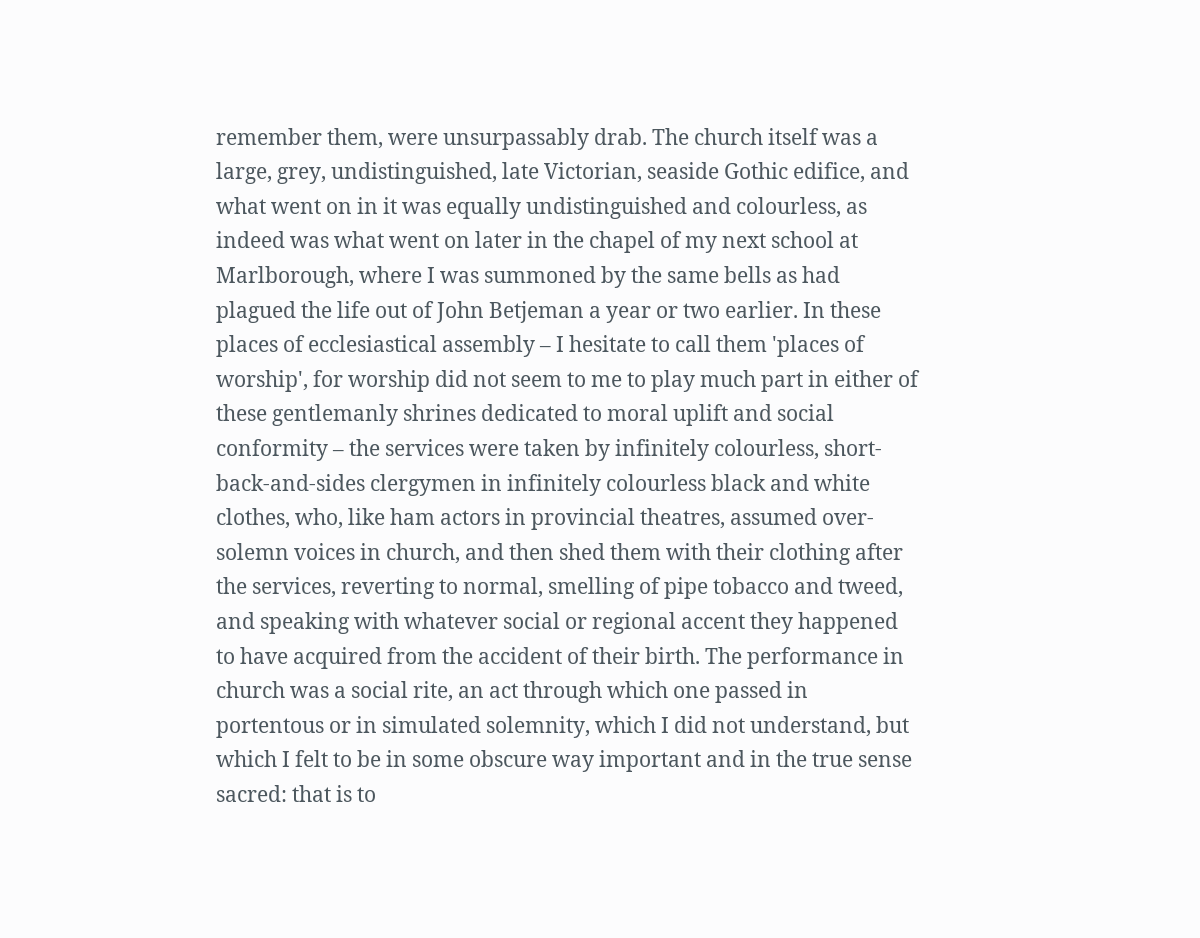remember them, were unsurpassably drab. The church itself was a large, grey, undistinguished, late Victorian, seaside Gothic edifice, and what went on in it was equally undistinguished and colourless, as indeed was what went on later in the chapel of my next school at Marlborough, where I was summoned by the same bells as had plagued the life out of John Betjeman a year or two earlier. In these places of ecclesiastical assembly – I hesitate to call them 'places of worship', for worship did not seem to me to play much part in either of these gentlemanly shrines dedicated to moral uplift and social conformity – the services were taken by infinitely colourless, short-back-and-sides clergymen in infinitely colourless black and white clothes, who, like ham actors in provincial theatres, assumed over-solemn voices in church, and then shed them with their clothing after the services, reverting to normal, smelling of pipe tobacco and tweed, and speaking with whatever social or regional accent they happened to have acquired from the accident of their birth. The performance in church was a social rite, an act through which one passed in portentous or in simulated solemnity, which I did not understand, but which I felt to be in some obscure way important and in the true sense sacred: that is to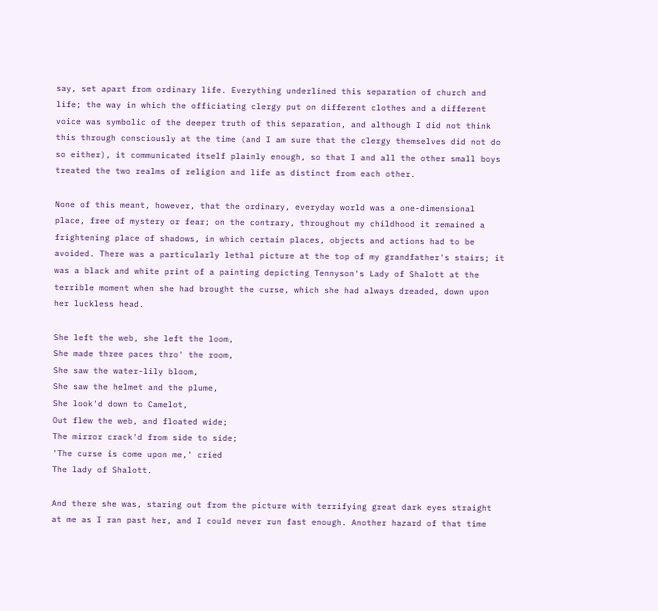say, set apart from ordinary life. Everything underlined this separation of church and life; the way in which the officiating clergy put on different clothes and a different voice was symbolic of the deeper truth of this separation, and although I did not think this through consciously at the time (and I am sure that the clergy themselves did not do so either), it communicated itself plainly enough, so that I and all the other small boys treated the two realms of religion and life as distinct from each other.

None of this meant, however, that the ordinary, everyday world was a one-dimensional place, free of mystery or fear; on the contrary, throughout my childhood it remained a frightening place of shadows, in which certain places, objects and actions had to be avoided. There was a particularly lethal picture at the top of my grandfather's stairs; it was a black and white print of a painting depicting Tennyson's Lady of Shalott at the terrible moment when she had brought the curse, which she had always dreaded, down upon her luckless head.

She left the web, she left the loom,
She made three paces thro' the room,
She saw the water-lily bloom,
She saw the helmet and the plume,
She look'd down to Camelot,
Out flew the web, and floated wide;
The mirror crack'd from side to side;
'The curse is come upon me,' cried
The lady of Shalott.

And there she was, staring out from the picture with terrifying great dark eyes straight at me as I ran past her, and I could never run fast enough. Another hazard of that time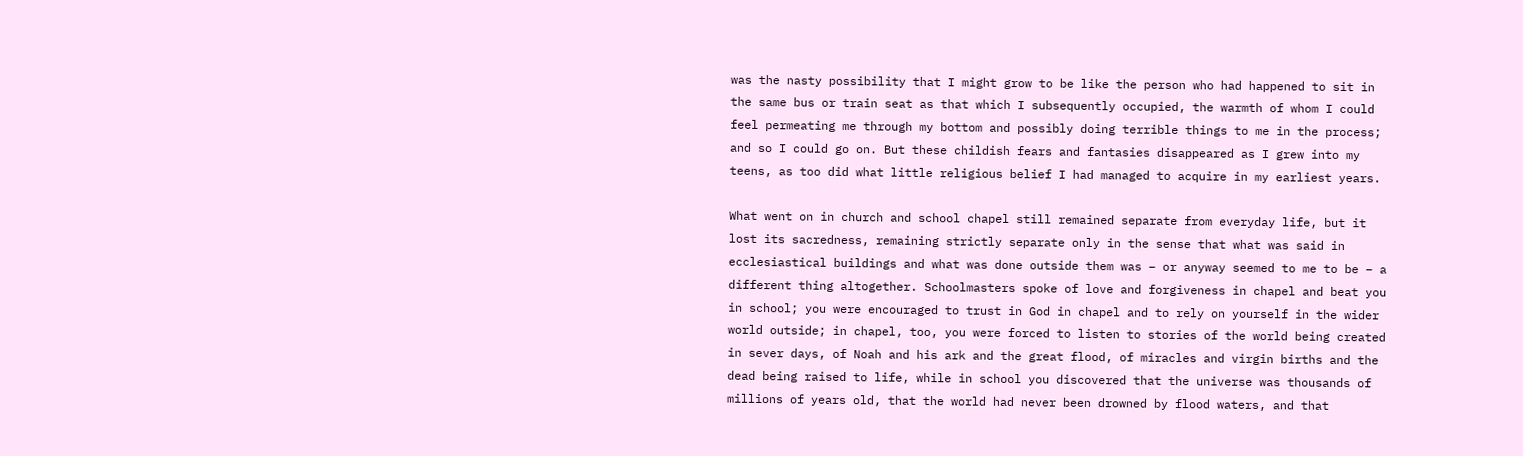was the nasty possibility that I might grow to be like the person who had happened to sit in the same bus or train seat as that which I subsequently occupied, the warmth of whom I could feel permeating me through my bottom and possibly doing terrible things to me in the process; and so I could go on. But these childish fears and fantasies disappeared as I grew into my teens, as too did what little religious belief I had managed to acquire in my earliest years.

What went on in church and school chapel still remained separate from everyday life, but it lost its sacredness, remaining strictly separate only in the sense that what was said in ecclesiastical buildings and what was done outside them was – or anyway seemed to me to be – a different thing altogether. Schoolmasters spoke of love and forgiveness in chapel and beat you in school; you were encouraged to trust in God in chapel and to rely on yourself in the wider world outside; in chapel, too, you were forced to listen to stories of the world being created in sever days, of Noah and his ark and the great flood, of miracles and virgin births and the dead being raised to life, while in school you discovered that the universe was thousands of millions of years old, that the world had never been drowned by flood waters, and that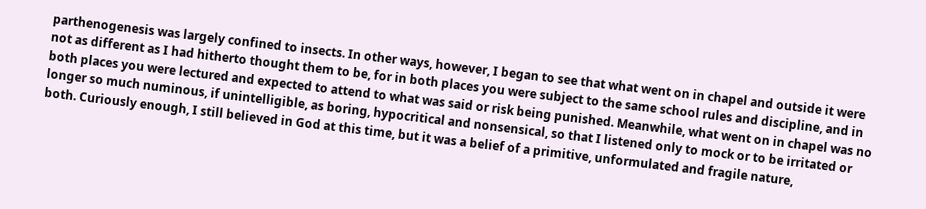parthenogenesis was largely confined to insects. In other ways, however, I began to see that what went on in chapel and outside it were not as different as I had hitherto thought them to be, for in both places you were subject to the same school rules and discipline, and in both places you were lectured and expected to attend to what was said or risk being punished. Meanwhile, what went on in chapel was no longer so much numinous, if unintelligible, as boring, hypocritical and nonsensical, so that I listened only to mock or to be irritated or both. Curiously enough, I still believed in God at this time, but it was a belief of a primitive, unformulated and fragile nature,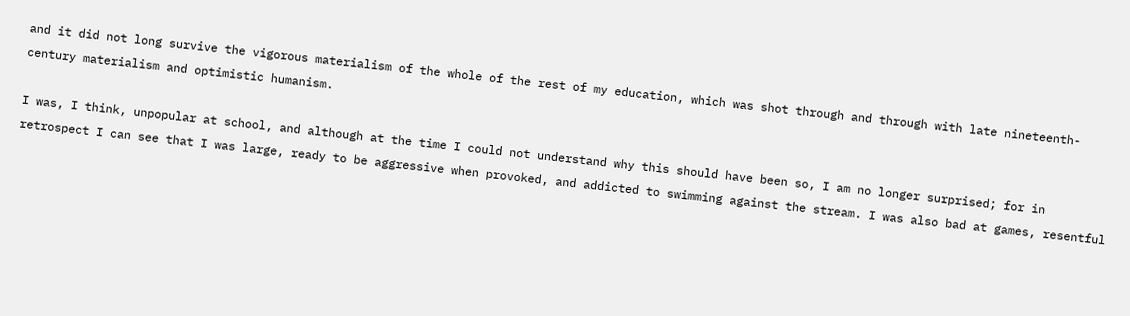and it did not long survive the vigorous materialism of the whole of the rest of my education, which was shot through and through with late nineteenth-century materialism and optimistic humanism.

I was, I think, unpopular at school, and although at the time I could not understand why this should have been so, I am no longer surprised; for in retrospect I can see that I was large, ready to be aggressive when provoked, and addicted to swimming against the stream. I was also bad at games, resentful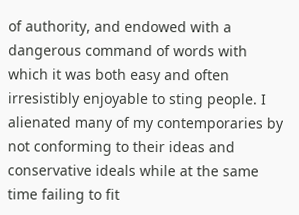of authority, and endowed with a dangerous command of words with which it was both easy and often irresistibly enjoyable to sting people. I alienated many of my contemporaries by not conforming to their ideas and conservative ideals while at the same time failing to fit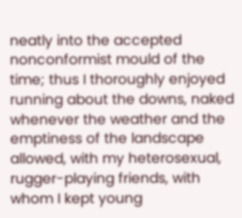neatly into the accepted nonconformist mould of the time; thus I thoroughly enjoyed running about the downs, naked whenever the weather and the emptiness of the landscape allowed, with my heterosexual, rugger-playing friends, with whom I kept young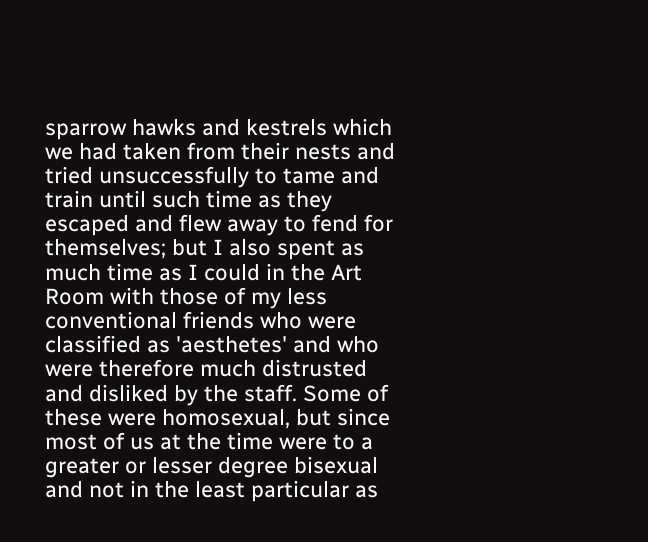sparrow hawks and kestrels which we had taken from their nests and tried unsuccessfully to tame and train until such time as they escaped and flew away to fend for themselves; but I also spent as much time as I could in the Art Room with those of my less conventional friends who were classified as 'aesthetes' and who were therefore much distrusted and disliked by the staff. Some of these were homosexual, but since most of us at the time were to a greater or lesser degree bisexual and not in the least particular as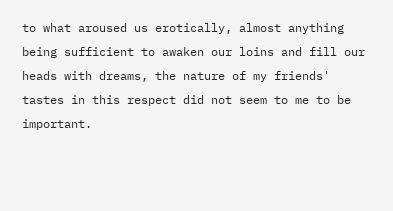to what aroused us erotically, almost anything being sufficient to awaken our loins and fill our heads with dreams, the nature of my friends' tastes in this respect did not seem to me to be important.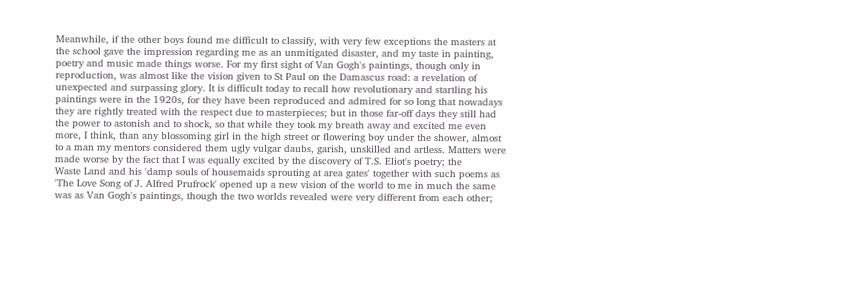Meanwhile, if the other boys found me difficult to classify, with very few exceptions the masters at the school gave the impression regarding me as an unmitigated disaster, and my taste in painting, poetry and music made things worse. For my first sight of Van Gogh's paintings, though only in reproduction, was almost like the vision given to St Paul on the Damascus road: a revelation of unexpected and surpassing glory. It is difficult today to recall how revolutionary and startling his paintings were in the 1920s, for they have been reproduced and admired for so long that nowadays they are rightly treated with the respect due to masterpieces; but in those far-off days they still had the power to astonish and to shock, so that while they took my breath away and excited me even more, I think, than any blossoming girl in the high street or flowering boy under the shower, almost to a man my mentors considered them ugly vulgar daubs, garish, unskilled and artless. Matters were made worse by the fact that I was equally excited by the discovery of T.S. Eliot's poetry; the
Waste Land and his 'damp souls of housemaids sprouting at area gates' together with such poems as 'The Love Song of J. Alfred Prufrock' opened up a new vision of the world to me in much the same was as Van Gogh's paintings, though the two worlds revealed were very different from each other;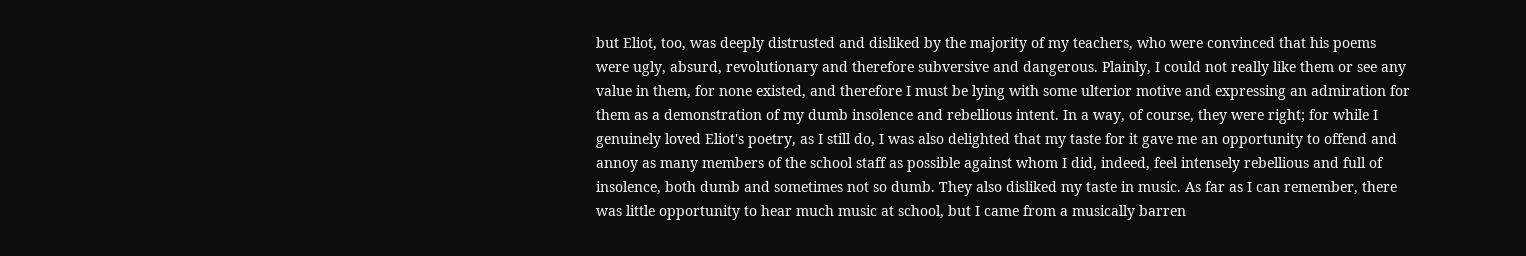but Eliot, too, was deeply distrusted and disliked by the majority of my teachers, who were convinced that his poems were ugly, absurd, revolutionary and therefore subversive and dangerous. Plainly, I could not really like them or see any value in them, for none existed, and therefore I must be lying with some ulterior motive and expressing an admiration for them as a demonstration of my dumb insolence and rebellious intent. In a way, of course, they were right; for while I genuinely loved Eliot's poetry, as I still do, I was also delighted that my taste for it gave me an opportunity to offend and annoy as many members of the school staff as possible against whom I did, indeed, feel intensely rebellious and full of insolence, both dumb and sometimes not so dumb. They also disliked my taste in music. As far as I can remember, there was little opportunity to hear much music at school, but I came from a musically barren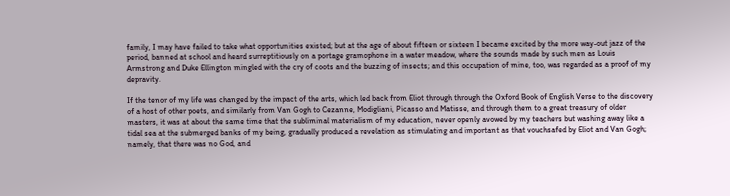family, I may have failed to take what opportunities existed; but at the age of about fifteen or sixteen I became excited by the more way-out jazz of the period, banned at school and heard surreptitiously on a portage gramophone in a water meadow, where the sounds made by such men as Louis Armstrong and Duke Ellington mingled with the cry of coots and the buzzing of insects; and this occupation of mine, too, was regarded as a proof of my depravity.

If the tenor of my life was changed by the impact of the arts, which led back from Eliot through through the Oxford Book of English Verse to the discovery of a host of other poets, and similarly from Van Gogh to Cezanne, Modigliani, Picasso and Matisse, and through them to a great treasury of older masters, it was at about the same time that the subliminal materialism of my education, never openly avowed by my teachers but washing away like a tidal sea at the submerged banks of my being, gradually produced a revelation as stimulating and important as that vouchsafed by Eliot and Van Gogh; namely, that there was no God, and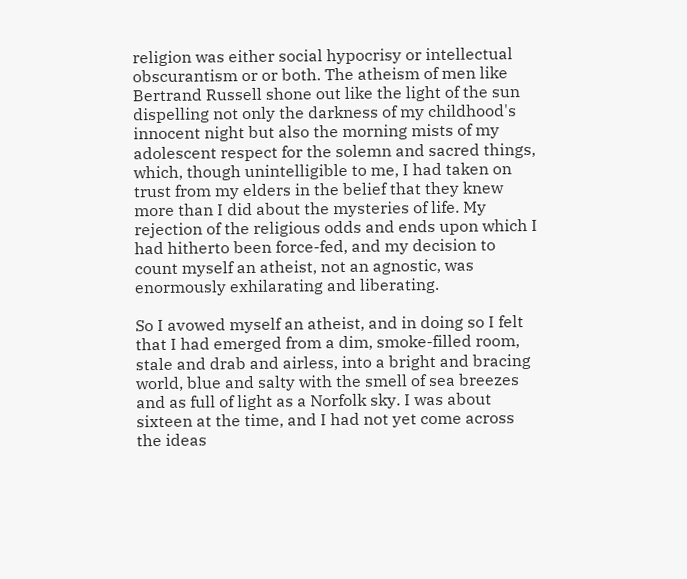religion was either social hypocrisy or intellectual obscurantism or or both. The atheism of men like Bertrand Russell shone out like the light of the sun dispelling not only the darkness of my childhood's innocent night but also the morning mists of my adolescent respect for the solemn and sacred things, which, though unintelligible to me, I had taken on trust from my elders in the belief that they knew more than I did about the mysteries of life. My rejection of the religious odds and ends upon which I had hitherto been force-fed, and my decision to count myself an atheist, not an agnostic, was enormously exhilarating and liberating.

So I avowed myself an atheist, and in doing so I felt that I had emerged from a dim, smoke-filled room, stale and drab and airless, into a bright and bracing world, blue and salty with the smell of sea breezes and as full of light as a Norfolk sky. I was about sixteen at the time, and I had not yet come across the ideas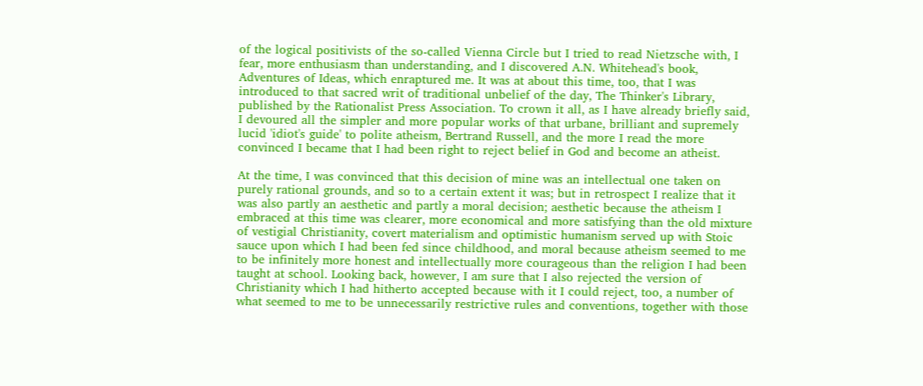of the logical positivists of the so-called Vienna Circle but I tried to read Nietzsche with, I fear, more enthusiasm than understanding, and I discovered A.N. Whitehead's book, Adventures of Ideas, which enraptured me. It was at about this time, too, that I was introduced to that sacred writ of traditional unbelief of the day, The Thinker's Library, published by the Rationalist Press Association. To crown it all, as I have already briefly said, I devoured all the simpler and more popular works of that urbane, brilliant and supremely lucid 'idiot's guide' to polite atheism, Bertrand Russell, and the more I read the more convinced I became that I had been right to reject belief in God and become an atheist.

At the time, I was convinced that this decision of mine was an intellectual one taken on purely rational grounds, and so to a certain extent it was; but in retrospect I realize that it was also partly an aesthetic and partly a moral decision; aesthetic because the atheism I embraced at this time was clearer, more economical and more satisfying than the old mixture of vestigial Christianity, covert materialism and optimistic humanism served up with Stoic sauce upon which I had been fed since childhood, and moral because atheism seemed to me to be infinitely more honest and intellectually more courageous than the religion I had been taught at school. Looking back, however, I am sure that I also rejected the version of Christianity which I had hitherto accepted because with it I could reject, too, a number of what seemed to me to be unnecessarily restrictive rules and conventions, together with those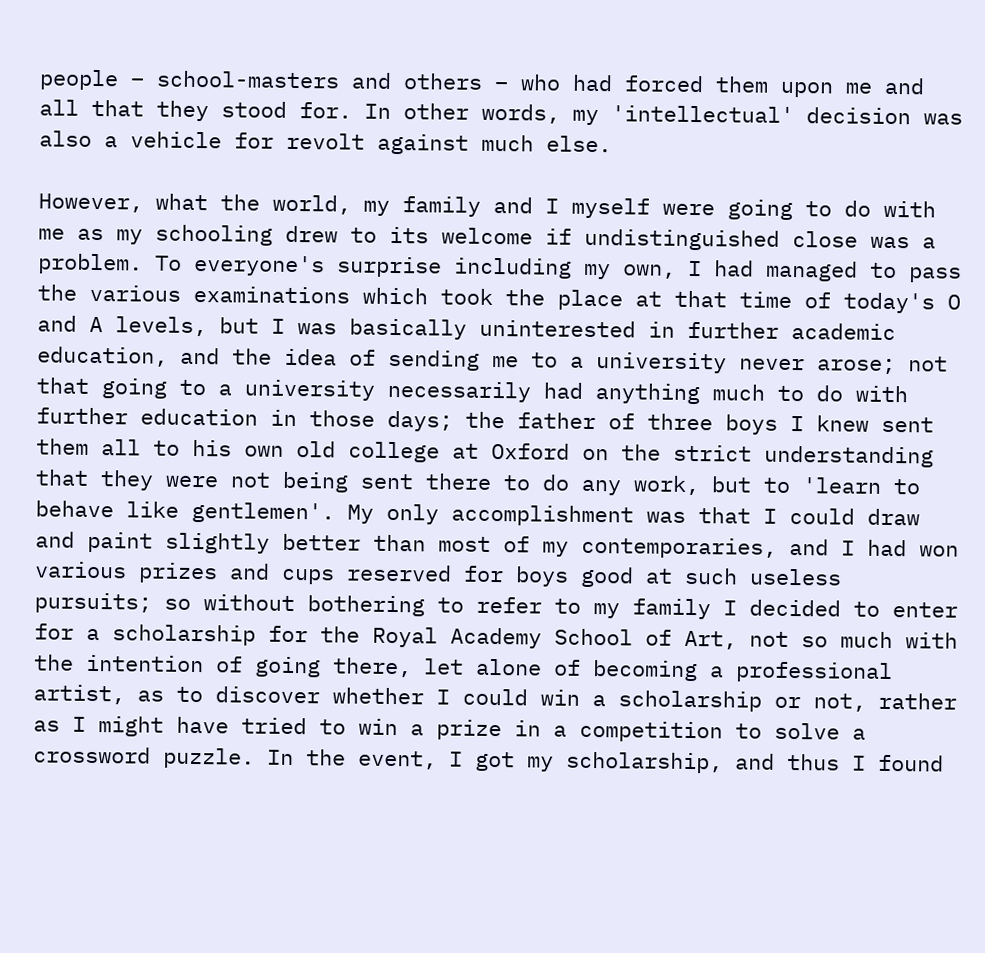people – school-masters and others – who had forced them upon me and all that they stood for. In other words, my 'intellectual' decision was also a vehicle for revolt against much else.

However, what the world, my family and I myself were going to do with me as my schooling drew to its welcome if undistinguished close was a problem. To everyone's surprise including my own, I had managed to pass the various examinations which took the place at that time of today's O and A levels, but I was basically uninterested in further academic education, and the idea of sending me to a university never arose; not that going to a university necessarily had anything much to do with further education in those days; the father of three boys I knew sent them all to his own old college at Oxford on the strict understanding that they were not being sent there to do any work, but to 'learn to behave like gentlemen'. My only accomplishment was that I could draw and paint slightly better than most of my contemporaries, and I had won various prizes and cups reserved for boys good at such useless pursuits; so without bothering to refer to my family I decided to enter for a scholarship for the Royal Academy School of Art, not so much with the intention of going there, let alone of becoming a professional artist, as to discover whether I could win a scholarship or not, rather as I might have tried to win a prize in a competition to solve a crossword puzzle. In the event, I got my scholarship, and thus I found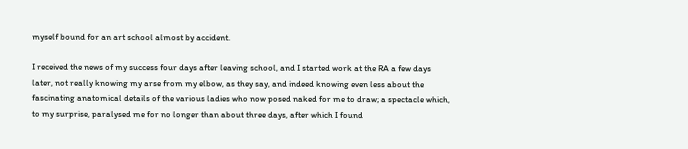myself bound for an art school almost by accident.

I received the news of my success four days after leaving school, and I started work at the RA a few days later, not really knowing my arse from my elbow, as they say, and indeed knowing even less about the fascinating anatomical details of the various ladies who now posed naked for me to draw; a spectacle which, to my surprise, paralysed me for no longer than about three days, after which I found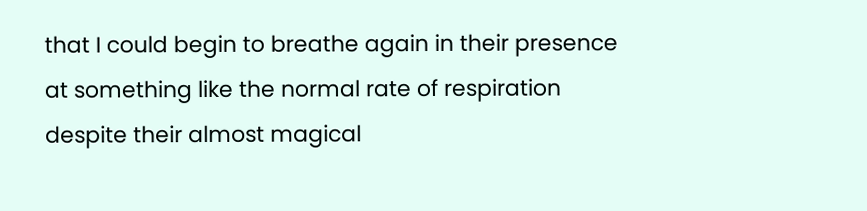that I could begin to breathe again in their presence at something like the normal rate of respiration despite their almost magical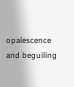opalescence and beguiling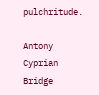pulchritude.

Antony Cyprian Bridge